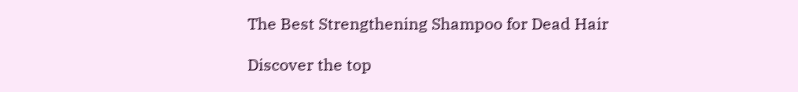The Best Strengthening Shampoo for Dead Hair

Discover the top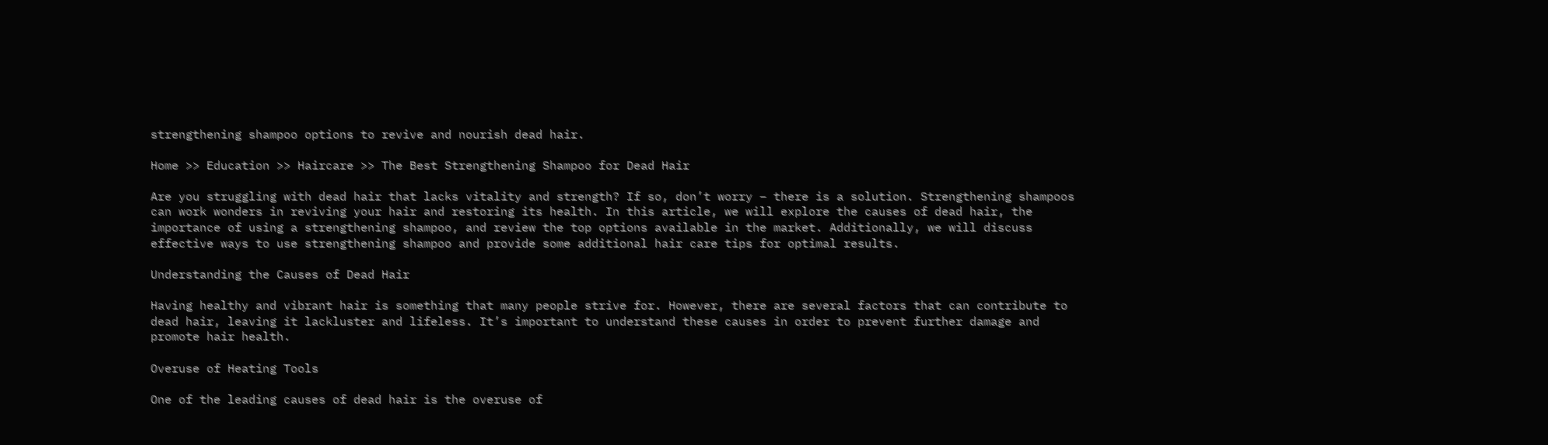strengthening shampoo options to revive and nourish dead hair.

Home >> Education >> Haircare >> The Best Strengthening Shampoo for Dead Hair

Are you struggling with dead hair that lacks vitality and strength? If so, don’t worry – there is a solution. Strengthening shampoos can work wonders in reviving your hair and restoring its health. In this article, we will explore the causes of dead hair, the importance of using a strengthening shampoo, and review the top options available in the market. Additionally, we will discuss effective ways to use strengthening shampoo and provide some additional hair care tips for optimal results.

Understanding the Causes of Dead Hair

Having healthy and vibrant hair is something that many people strive for. However, there are several factors that can contribute to dead hair, leaving it lackluster and lifeless. It’s important to understand these causes in order to prevent further damage and promote hair health.

Overuse of Heating Tools

One of the leading causes of dead hair is the overuse of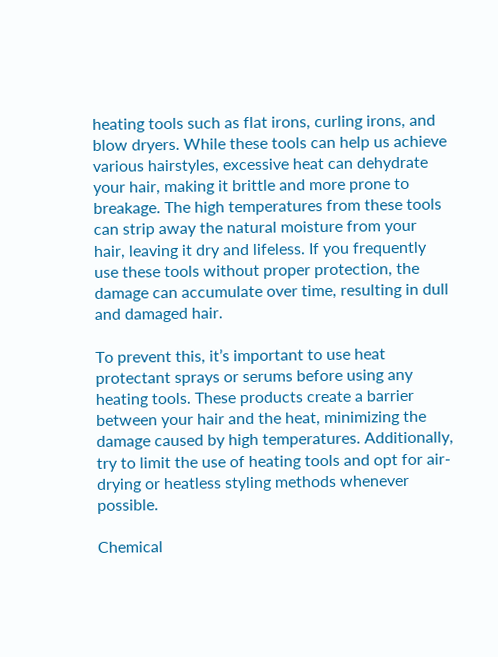heating tools such as flat irons, curling irons, and blow dryers. While these tools can help us achieve various hairstyles, excessive heat can dehydrate your hair, making it brittle and more prone to breakage. The high temperatures from these tools can strip away the natural moisture from your hair, leaving it dry and lifeless. If you frequently use these tools without proper protection, the damage can accumulate over time, resulting in dull and damaged hair.

To prevent this, it’s important to use heat protectant sprays or serums before using any heating tools. These products create a barrier between your hair and the heat, minimizing the damage caused by high temperatures. Additionally, try to limit the use of heating tools and opt for air-drying or heatless styling methods whenever possible.

Chemical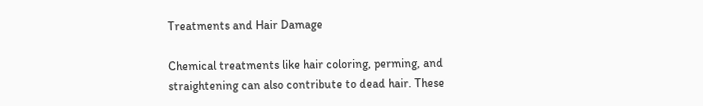Treatments and Hair Damage

Chemical treatments like hair coloring, perming, and straightening can also contribute to dead hair. These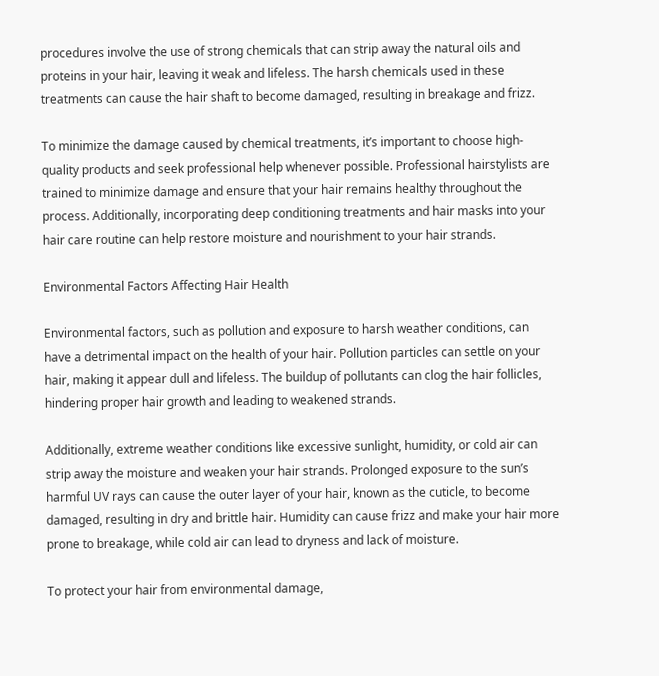procedures involve the use of strong chemicals that can strip away the natural oils and proteins in your hair, leaving it weak and lifeless. The harsh chemicals used in these treatments can cause the hair shaft to become damaged, resulting in breakage and frizz.

To minimize the damage caused by chemical treatments, it’s important to choose high-quality products and seek professional help whenever possible. Professional hairstylists are trained to minimize damage and ensure that your hair remains healthy throughout the process. Additionally, incorporating deep conditioning treatments and hair masks into your hair care routine can help restore moisture and nourishment to your hair strands.

Environmental Factors Affecting Hair Health

Environmental factors, such as pollution and exposure to harsh weather conditions, can have a detrimental impact on the health of your hair. Pollution particles can settle on your hair, making it appear dull and lifeless. The buildup of pollutants can clog the hair follicles, hindering proper hair growth and leading to weakened strands.

Additionally, extreme weather conditions like excessive sunlight, humidity, or cold air can strip away the moisture and weaken your hair strands. Prolonged exposure to the sun’s harmful UV rays can cause the outer layer of your hair, known as the cuticle, to become damaged, resulting in dry and brittle hair. Humidity can cause frizz and make your hair more prone to breakage, while cold air can lead to dryness and lack of moisture.

To protect your hair from environmental damage,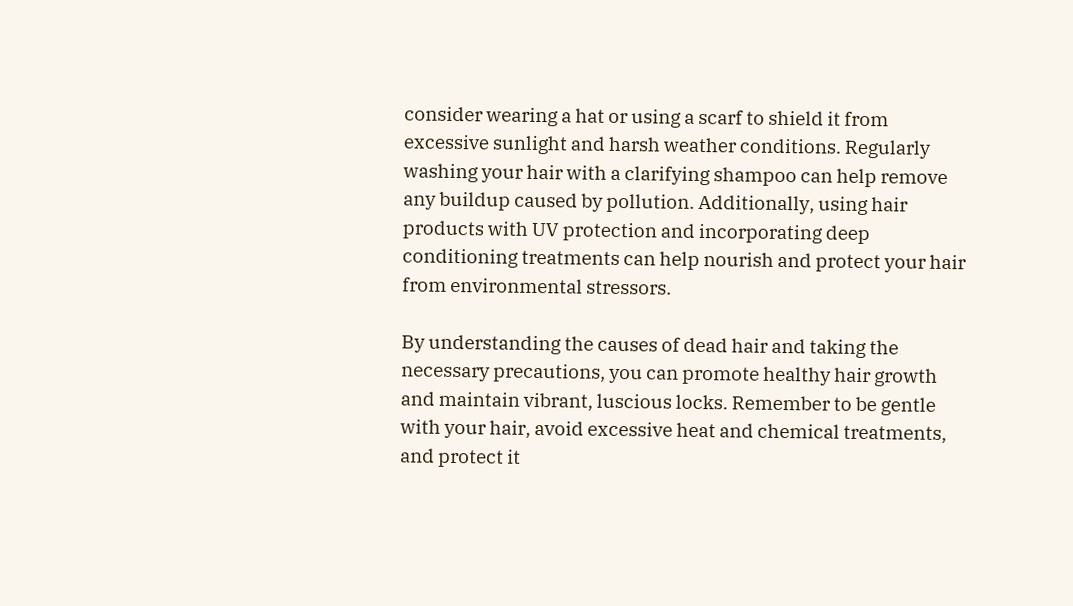consider wearing a hat or using a scarf to shield it from excessive sunlight and harsh weather conditions. Regularly washing your hair with a clarifying shampoo can help remove any buildup caused by pollution. Additionally, using hair products with UV protection and incorporating deep conditioning treatments can help nourish and protect your hair from environmental stressors.

By understanding the causes of dead hair and taking the necessary precautions, you can promote healthy hair growth and maintain vibrant, luscious locks. Remember to be gentle with your hair, avoid excessive heat and chemical treatments, and protect it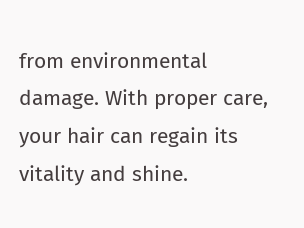from environmental damage. With proper care, your hair can regain its vitality and shine.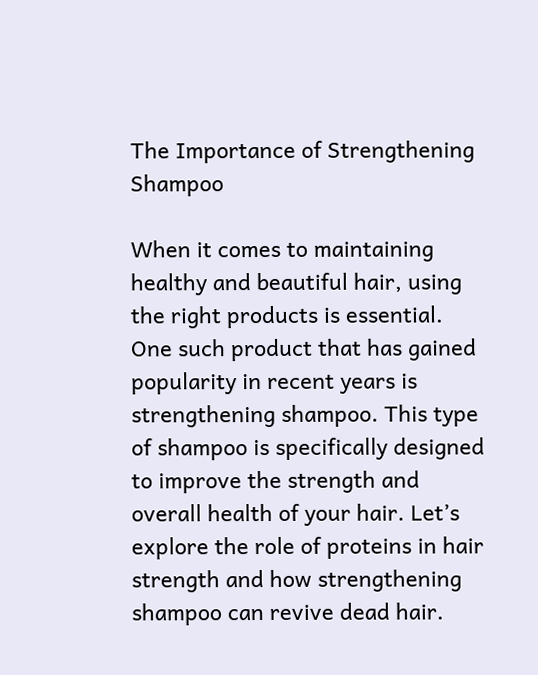The Importance of Strengthening Shampoo

When it comes to maintaining healthy and beautiful hair, using the right products is essential. One such product that has gained popularity in recent years is strengthening shampoo. This type of shampoo is specifically designed to improve the strength and overall health of your hair. Let’s explore the role of proteins in hair strength and how strengthening shampoo can revive dead hair.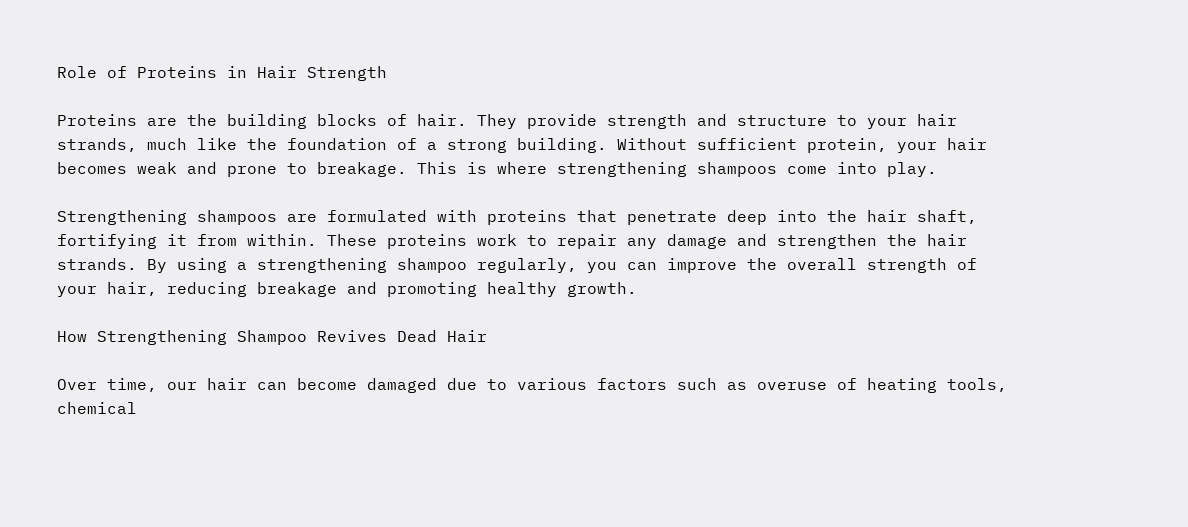Role of Proteins in Hair Strength

Proteins are the building blocks of hair. They provide strength and structure to your hair strands, much like the foundation of a strong building. Without sufficient protein, your hair becomes weak and prone to breakage. This is where strengthening shampoos come into play.

Strengthening shampoos are formulated with proteins that penetrate deep into the hair shaft, fortifying it from within. These proteins work to repair any damage and strengthen the hair strands. By using a strengthening shampoo regularly, you can improve the overall strength of your hair, reducing breakage and promoting healthy growth.

How Strengthening Shampoo Revives Dead Hair

Over time, our hair can become damaged due to various factors such as overuse of heating tools, chemical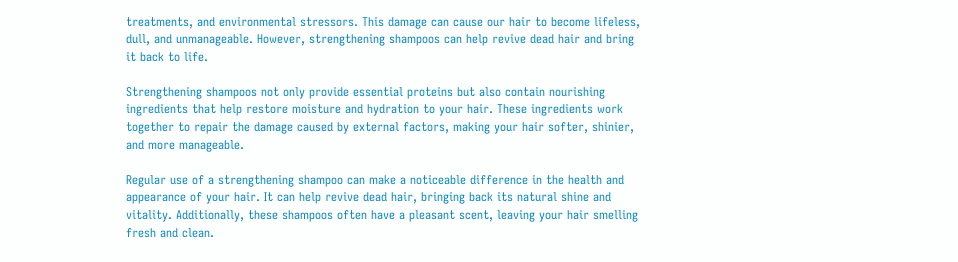treatments, and environmental stressors. This damage can cause our hair to become lifeless, dull, and unmanageable. However, strengthening shampoos can help revive dead hair and bring it back to life.

Strengthening shampoos not only provide essential proteins but also contain nourishing ingredients that help restore moisture and hydration to your hair. These ingredients work together to repair the damage caused by external factors, making your hair softer, shinier, and more manageable.

Regular use of a strengthening shampoo can make a noticeable difference in the health and appearance of your hair. It can help revive dead hair, bringing back its natural shine and vitality. Additionally, these shampoos often have a pleasant scent, leaving your hair smelling fresh and clean.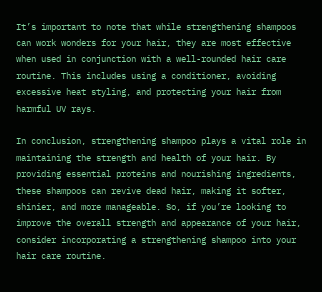It’s important to note that while strengthening shampoos can work wonders for your hair, they are most effective when used in conjunction with a well-rounded hair care routine. This includes using a conditioner, avoiding excessive heat styling, and protecting your hair from harmful UV rays.

In conclusion, strengthening shampoo plays a vital role in maintaining the strength and health of your hair. By providing essential proteins and nourishing ingredients, these shampoos can revive dead hair, making it softer, shinier, and more manageable. So, if you’re looking to improve the overall strength and appearance of your hair, consider incorporating a strengthening shampoo into your hair care routine.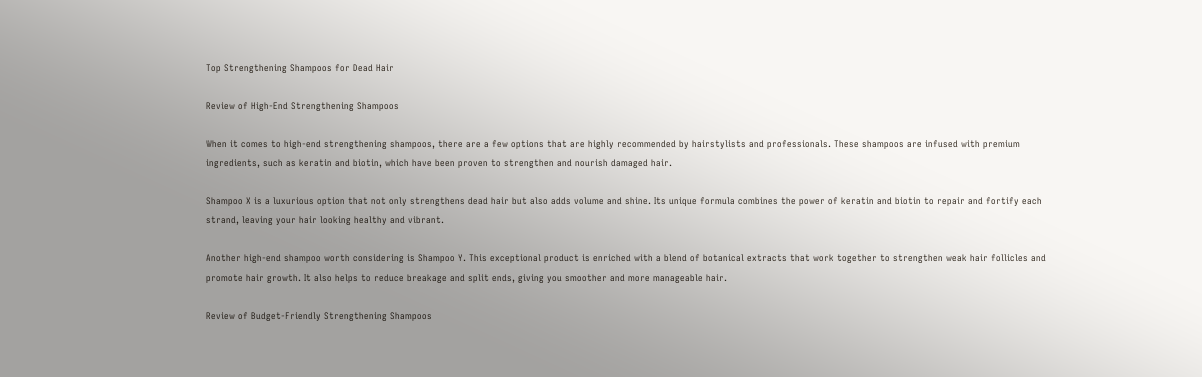Top Strengthening Shampoos for Dead Hair

Review of High-End Strengthening Shampoos

When it comes to high-end strengthening shampoos, there are a few options that are highly recommended by hairstylists and professionals. These shampoos are infused with premium ingredients, such as keratin and biotin, which have been proven to strengthen and nourish damaged hair.

Shampoo X is a luxurious option that not only strengthens dead hair but also adds volume and shine. Its unique formula combines the power of keratin and biotin to repair and fortify each strand, leaving your hair looking healthy and vibrant.

Another high-end shampoo worth considering is Shampoo Y. This exceptional product is enriched with a blend of botanical extracts that work together to strengthen weak hair follicles and promote hair growth. It also helps to reduce breakage and split ends, giving you smoother and more manageable hair.

Review of Budget-Friendly Strengthening Shampoos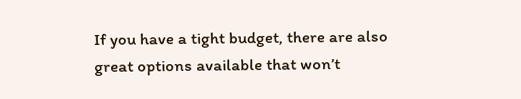If you have a tight budget, there are also great options available that won’t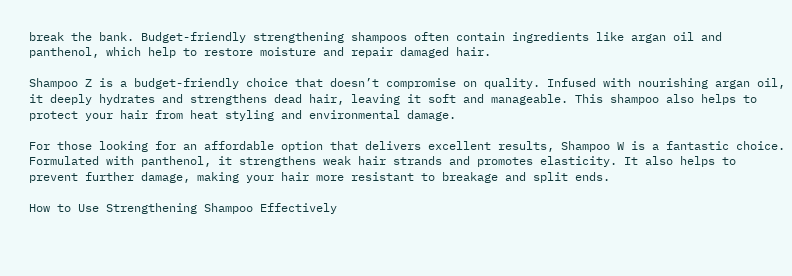break the bank. Budget-friendly strengthening shampoos often contain ingredients like argan oil and panthenol, which help to restore moisture and repair damaged hair.

Shampoo Z is a budget-friendly choice that doesn’t compromise on quality. Infused with nourishing argan oil, it deeply hydrates and strengthens dead hair, leaving it soft and manageable. This shampoo also helps to protect your hair from heat styling and environmental damage.

For those looking for an affordable option that delivers excellent results, Shampoo W is a fantastic choice. Formulated with panthenol, it strengthens weak hair strands and promotes elasticity. It also helps to prevent further damage, making your hair more resistant to breakage and split ends.

How to Use Strengthening Shampoo Effectively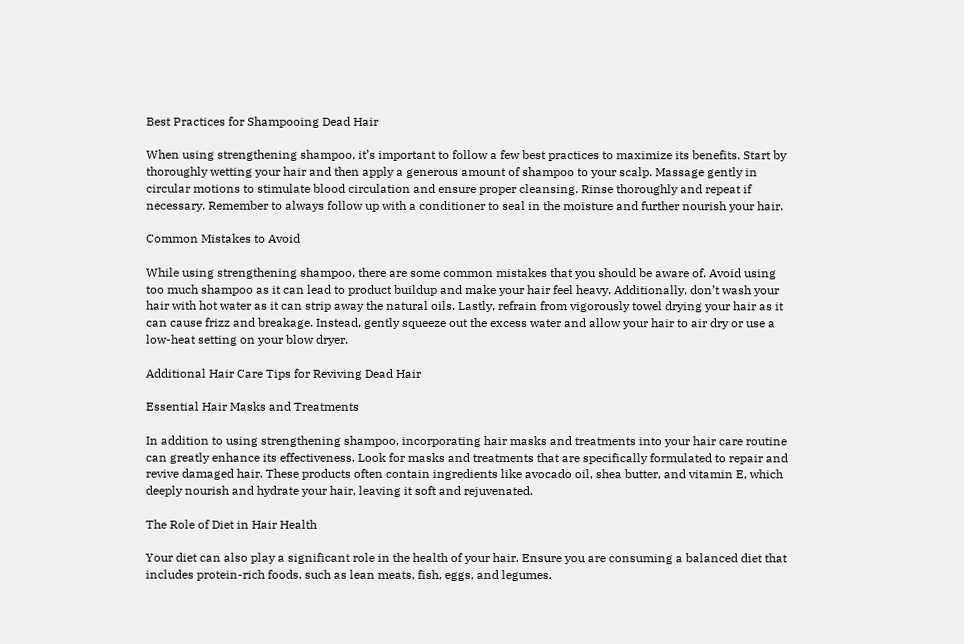Best Practices for Shampooing Dead Hair

When using strengthening shampoo, it’s important to follow a few best practices to maximize its benefits. Start by thoroughly wetting your hair and then apply a generous amount of shampoo to your scalp. Massage gently in circular motions to stimulate blood circulation and ensure proper cleansing. Rinse thoroughly and repeat if necessary. Remember to always follow up with a conditioner to seal in the moisture and further nourish your hair.

Common Mistakes to Avoid

While using strengthening shampoo, there are some common mistakes that you should be aware of. Avoid using too much shampoo as it can lead to product buildup and make your hair feel heavy. Additionally, don’t wash your hair with hot water as it can strip away the natural oils. Lastly, refrain from vigorously towel drying your hair as it can cause frizz and breakage. Instead, gently squeeze out the excess water and allow your hair to air dry or use a low-heat setting on your blow dryer.

Additional Hair Care Tips for Reviving Dead Hair

Essential Hair Masks and Treatments

In addition to using strengthening shampoo, incorporating hair masks and treatments into your hair care routine can greatly enhance its effectiveness. Look for masks and treatments that are specifically formulated to repair and revive damaged hair. These products often contain ingredients like avocado oil, shea butter, and vitamin E, which deeply nourish and hydrate your hair, leaving it soft and rejuvenated.

The Role of Diet in Hair Health

Your diet can also play a significant role in the health of your hair. Ensure you are consuming a balanced diet that includes protein-rich foods, such as lean meats, fish, eggs, and legumes.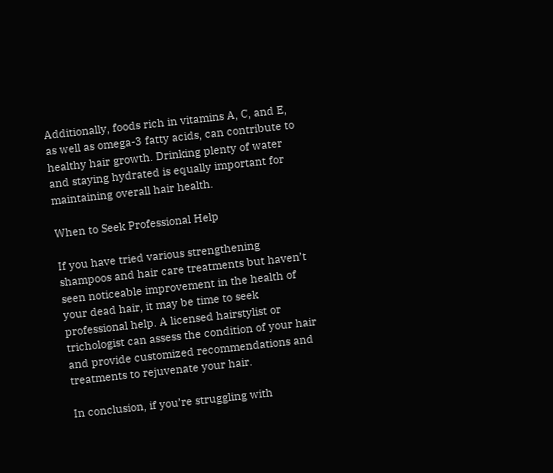Additionally, foods rich in vitamins A, C, and E, as well as omega-3 fatty acids, can contribute to healthy hair growth. Drinking plenty of water and staying hydrated is equally important for maintaining overall hair health.

When to Seek Professional Help

If you have tried various strengthening shampoos and hair care treatments but haven’t seen noticeable improvement in the health of your dead hair, it may be time to seek professional help. A licensed hairstylist or trichologist can assess the condition of your hair and provide customized recommendations and treatments to rejuvenate your hair.

In conclusion, if you’re struggling with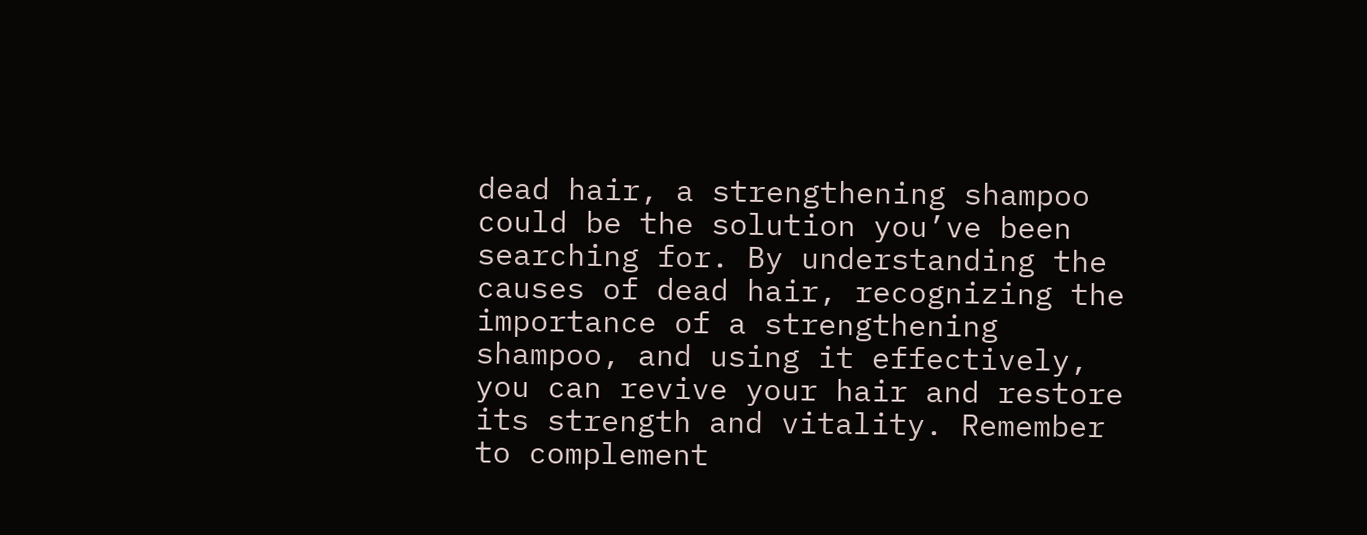dead hair, a strengthening shampoo could be the solution you’ve been searching for. By understanding the causes of dead hair, recognizing the importance of a strengthening shampoo, and using it effectively, you can revive your hair and restore its strength and vitality. Remember to complement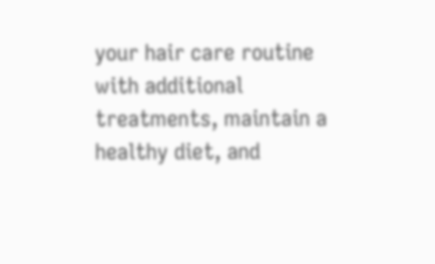your hair care routine with additional treatments, maintain a healthy diet, and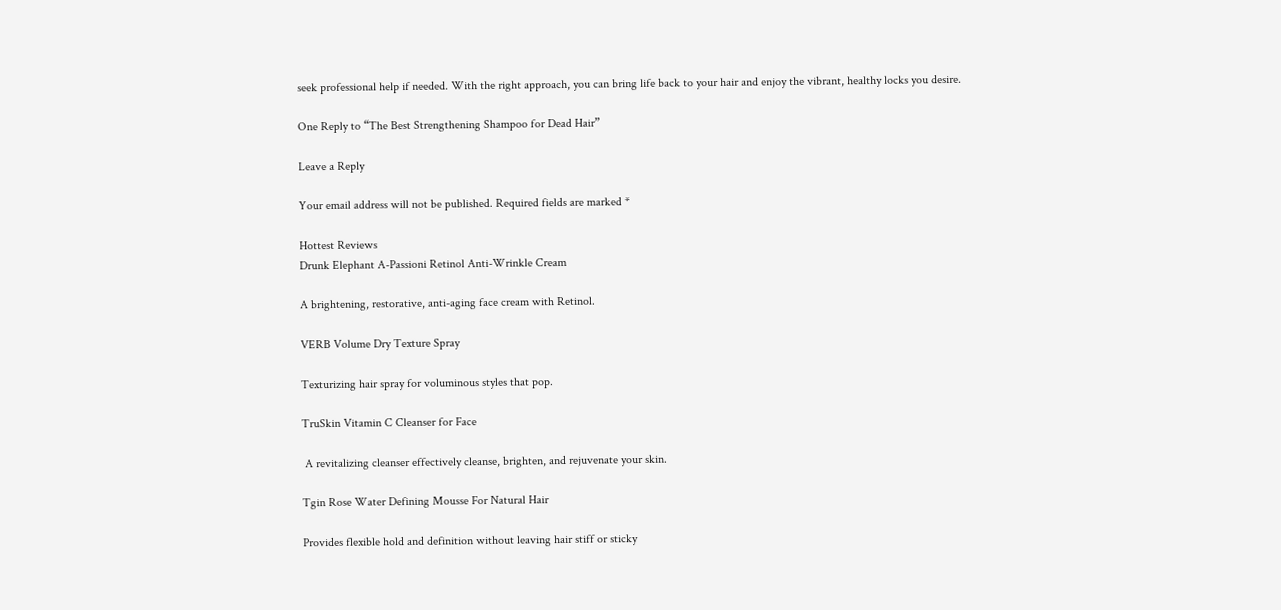seek professional help if needed. With the right approach, you can bring life back to your hair and enjoy the vibrant, healthy locks you desire.

One Reply to “The Best Strengthening Shampoo for Dead Hair”

Leave a Reply

Your email address will not be published. Required fields are marked *

Hottest Reviews
Drunk Elephant A-Passioni Retinol Anti-Wrinkle Cream

A brightening, restorative, anti-aging face cream with Retinol.

VERB Volume Dry Texture Spray

Texturizing hair spray for voluminous styles that pop.

TruSkin Vitamin C Cleanser for Face

 A revitalizing cleanser effectively cleanse, brighten, and rejuvenate your skin.

Tgin Rose Water Defining Mousse For Natural Hair

Provides flexible hold and definition without leaving hair stiff or sticky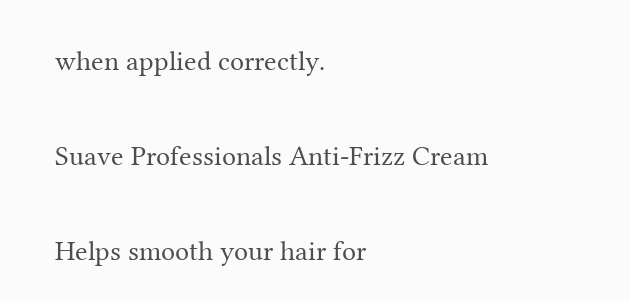when applied correctly.

Suave Professionals Anti-Frizz Cream

Helps smooth your hair for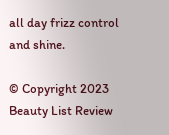all day frizz control and shine.

© Copyright 2023 Beauty List Review